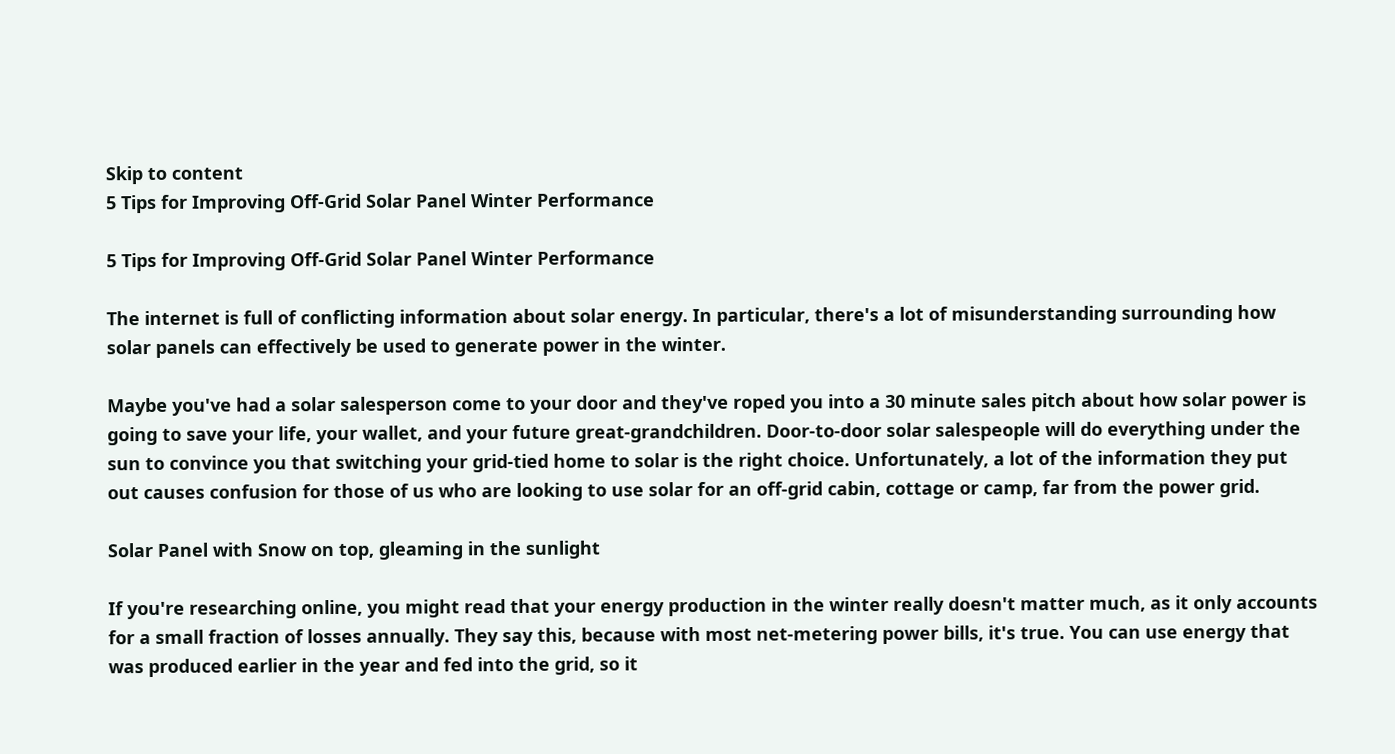Skip to content
5 Tips for Improving Off-Grid Solar Panel Winter Performance

5 Tips for Improving Off-Grid Solar Panel Winter Performance

The internet is full of conflicting information about solar energy. In particular, there's a lot of misunderstanding surrounding how solar panels can effectively be used to generate power in the winter.

Maybe you've had a solar salesperson come to your door and they've roped you into a 30 minute sales pitch about how solar power is going to save your life, your wallet, and your future great-grandchildren. Door-to-door solar salespeople will do everything under the sun to convince you that switching your grid-tied home to solar is the right choice. Unfortunately, a lot of the information they put out causes confusion for those of us who are looking to use solar for an off-grid cabin, cottage or camp, far from the power grid.

Solar Panel with Snow on top, gleaming in the sunlight

If you're researching online, you might read that your energy production in the winter really doesn't matter much, as it only accounts for a small fraction of losses annually. They say this, because with most net-metering power bills, it's true. You can use energy that was produced earlier in the year and fed into the grid, so it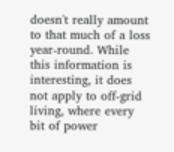doesn't really amount to that much of a loss year-round. While this information is interesting, it does not apply to off-grid living, where every bit of power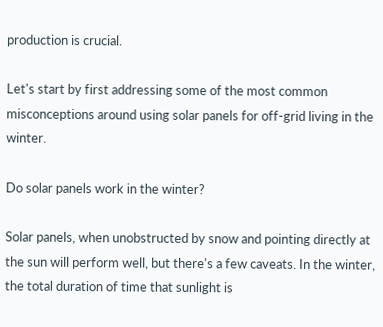production is crucial.

Let's start by first addressing some of the most common misconceptions around using solar panels for off-grid living in the winter.

Do solar panels work in the winter?

Solar panels, when unobstructed by snow and pointing directly at the sun will perform well, but there's a few caveats. In the winter, the total duration of time that sunlight is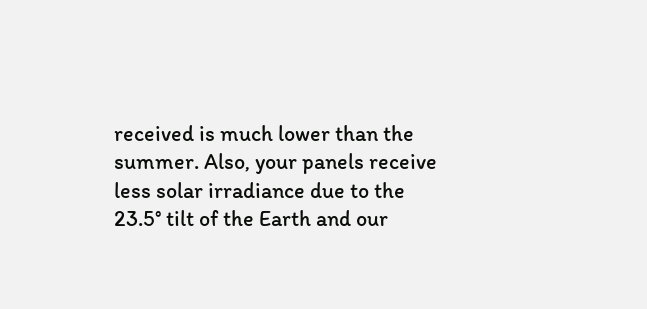received is much lower than the summer. Also, your panels receive less solar irradiance due to the 23.5° tilt of the Earth and our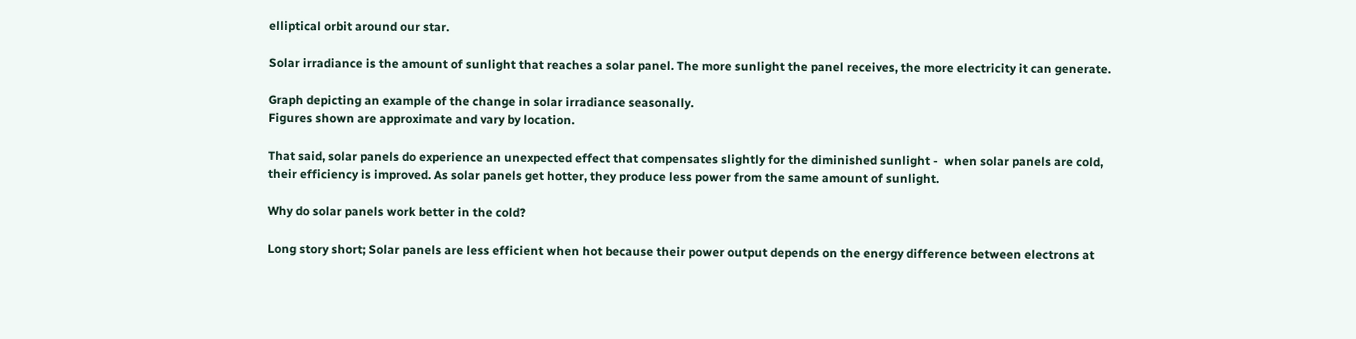elliptical orbit around our star.

Solar irradiance is the amount of sunlight that reaches a solar panel. The more sunlight the panel receives, the more electricity it can generate.

Graph depicting an example of the change in solar irradiance seasonally.
Figures shown are approximate and vary by location.

That said, solar panels do experience an unexpected effect that compensates slightly for the diminished sunlight -  when solar panels are cold, their efficiency is improved. As solar panels get hotter, they produce less power from the same amount of sunlight.

Why do solar panels work better in the cold?

Long story short; Solar panels are less efficient when hot because their power output depends on the energy difference between electrons at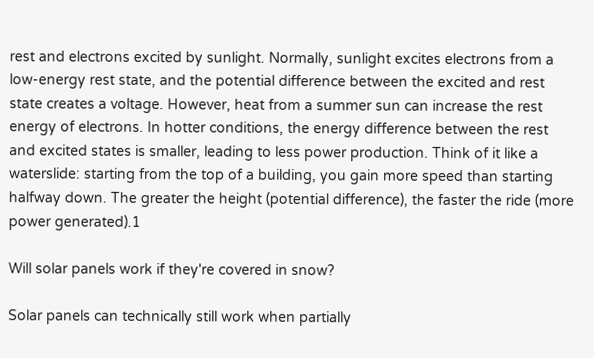rest and electrons excited by sunlight. Normally, sunlight excites electrons from a low-energy rest state, and the potential difference between the excited and rest state creates a voltage. However, heat from a summer sun can increase the rest energy of electrons. In hotter conditions, the energy difference between the rest and excited states is smaller, leading to less power production. Think of it like a waterslide: starting from the top of a building, you gain more speed than starting halfway down. The greater the height (potential difference), the faster the ride (more power generated).1

Will solar panels work if they're covered in snow?

Solar panels can technically still work when partially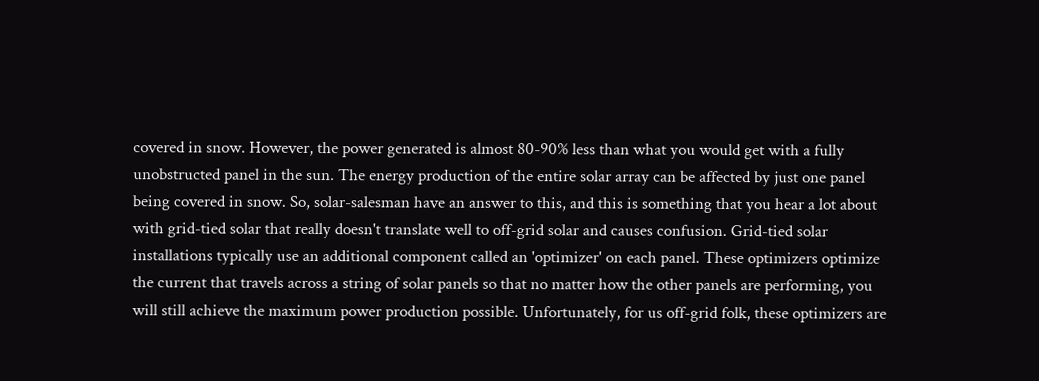covered in snow. However, the power generated is almost 80-90% less than what you would get with a fully unobstructed panel in the sun. The energy production of the entire solar array can be affected by just one panel being covered in snow. So, solar-salesman have an answer to this, and this is something that you hear a lot about with grid-tied solar that really doesn't translate well to off-grid solar and causes confusion. Grid-tied solar installations typically use an additional component called an 'optimizer' on each panel. These optimizers optimize the current that travels across a string of solar panels so that no matter how the other panels are performing, you will still achieve the maximum power production possible. Unfortunately, for us off-grid folk, these optimizers are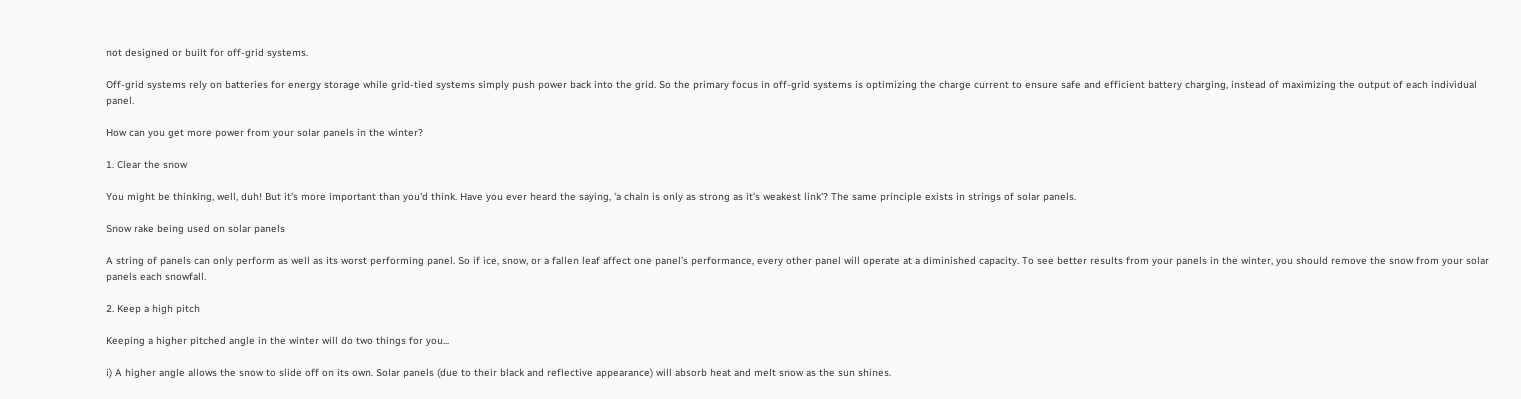not designed or built for off-grid systems.

Off-grid systems rely on batteries for energy storage while grid-tied systems simply push power back into the grid. So the primary focus in off-grid systems is optimizing the charge current to ensure safe and efficient battery charging, instead of maximizing the output of each individual panel.

How can you get more power from your solar panels in the winter?

1. Clear the snow

You might be thinking, well, duh! But it's more important than you'd think. Have you ever heard the saying, 'a chain is only as strong as it's weakest link'? The same principle exists in strings of solar panels.

Snow rake being used on solar panels

A string of panels can only perform as well as its worst performing panel. So if ice, snow, or a fallen leaf affect one panel’s performance, every other panel will operate at a diminished capacity. To see better results from your panels in the winter, you should remove the snow from your solar panels each snowfall.

2. Keep a high pitch

Keeping a higher pitched angle in the winter will do two things for you...

i) A higher angle allows the snow to slide off on its own. Solar panels (due to their black and reflective appearance) will absorb heat and melt snow as the sun shines.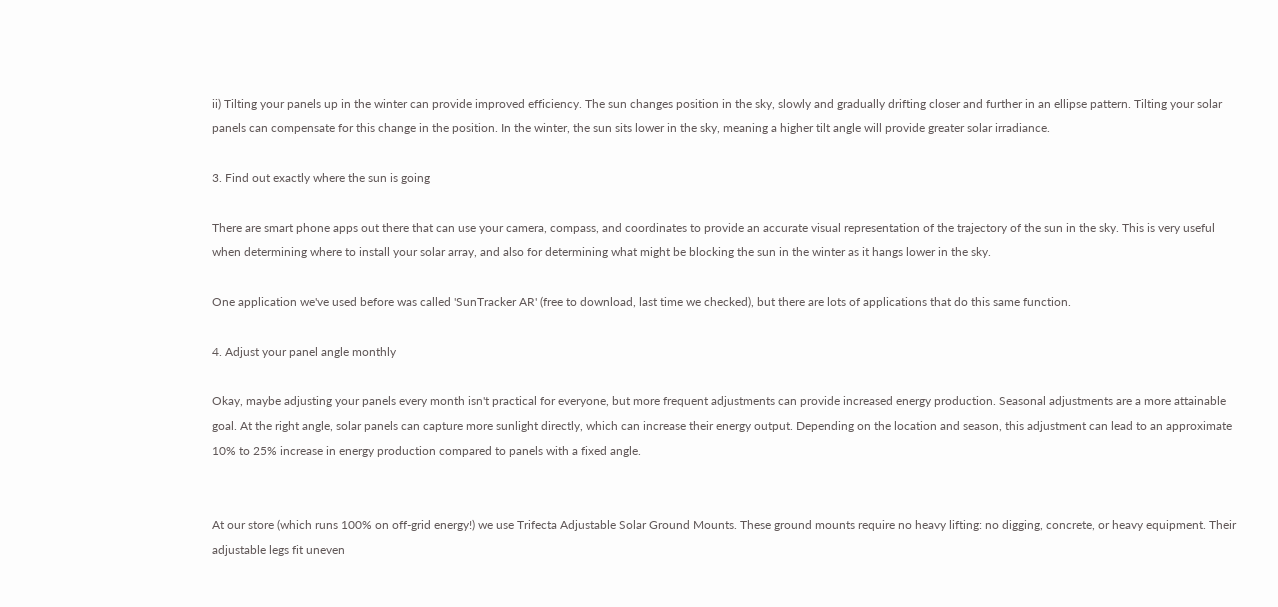ii) Tilting your panels up in the winter can provide improved efficiency. The sun changes position in the sky, slowly and gradually drifting closer and further in an ellipse pattern. Tilting your solar panels can compensate for this change in the position. In the winter, the sun sits lower in the sky, meaning a higher tilt angle will provide greater solar irradiance.

3. Find out exactly where the sun is going

There are smart phone apps out there that can use your camera, compass, and coordinates to provide an accurate visual representation of the trajectory of the sun in the sky. This is very useful when determining where to install your solar array, and also for determining what might be blocking the sun in the winter as it hangs lower in the sky.

One application we've used before was called 'SunTracker AR' (free to download, last time we checked), but there are lots of applications that do this same function.

4. Adjust your panel angle monthly

Okay, maybe adjusting your panels every month isn't practical for everyone, but more frequent adjustments can provide increased energy production. Seasonal adjustments are a more attainable goal. At the right angle, solar panels can capture more sunlight directly, which can increase their energy output. Depending on the location and season, this adjustment can lead to an approximate 10% to 25% increase in energy production compared to panels with a fixed angle.


At our store (which runs 100% on off-grid energy!) we use Trifecta Adjustable Solar Ground Mounts. These ground mounts require no heavy lifting: no digging, concrete, or heavy equipment. Their adjustable legs fit uneven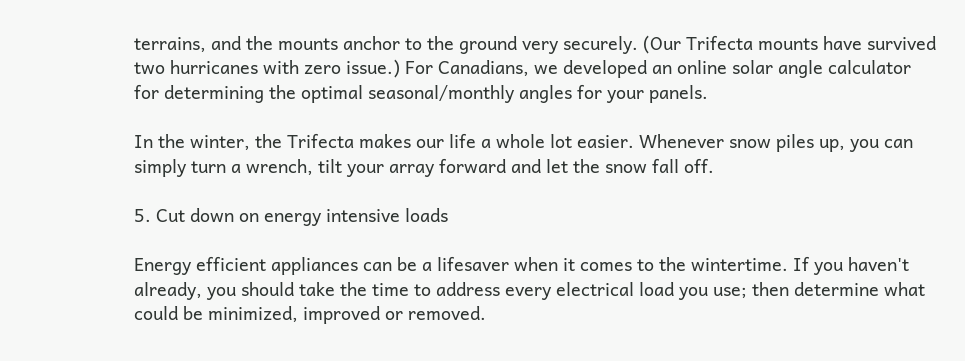terrains, and the mounts anchor to the ground very securely. (Our Trifecta mounts have survived two hurricanes with zero issue.) For Canadians, we developed an online solar angle calculator for determining the optimal seasonal/monthly angles for your panels.

In the winter, the Trifecta makes our life a whole lot easier. Whenever snow piles up, you can simply turn a wrench, tilt your array forward and let the snow fall off.

5. Cut down on energy intensive loads

Energy efficient appliances can be a lifesaver when it comes to the wintertime. If you haven't already, you should take the time to address every electrical load you use; then determine what could be minimized, improved or removed.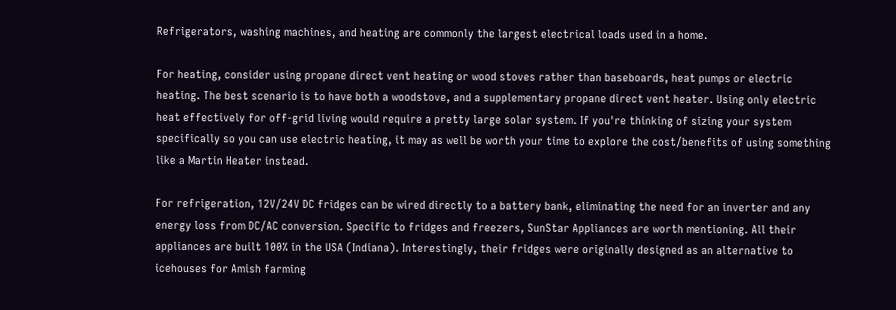Refrigerators, washing machines, and heating are commonly the largest electrical loads used in a home.

For heating, consider using propane direct vent heating or wood stoves rather than baseboards, heat pumps or electric heating. The best scenario is to have both a woodstove, and a supplementary propane direct vent heater. Using only electric heat effectively for off-grid living would require a pretty large solar system. If you're thinking of sizing your system specifically so you can use electric heating, it may as well be worth your time to explore the cost/benefits of using something like a Martin Heater instead.

For refrigeration, 12V/24V DC fridges can be wired directly to a battery bank, eliminating the need for an inverter and any energy loss from DC/AC conversion. Specific to fridges and freezers, SunStar Appliances are worth mentioning. All their appliances are built 100% in the USA (Indiana). Interestingly, their fridges were originally designed as an alternative to icehouses for Amish farming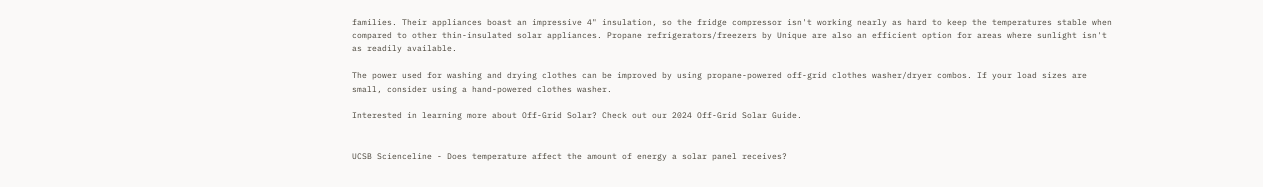families. Their appliances boast an impressive 4" insulation, so the fridge compressor isn't working nearly as hard to keep the temperatures stable when compared to other thin-insulated solar appliances. Propane refrigerators/freezers by Unique are also an efficient option for areas where sunlight isn't as readily available.

The power used for washing and drying clothes can be improved by using propane-powered off-grid clothes washer/dryer combos. If your load sizes are small, consider using a hand-powered clothes washer.

Interested in learning more about Off-Grid Solar? Check out our 2024 Off-Grid Solar Guide.


UCSB Scienceline - Does temperature affect the amount of energy a solar panel receives?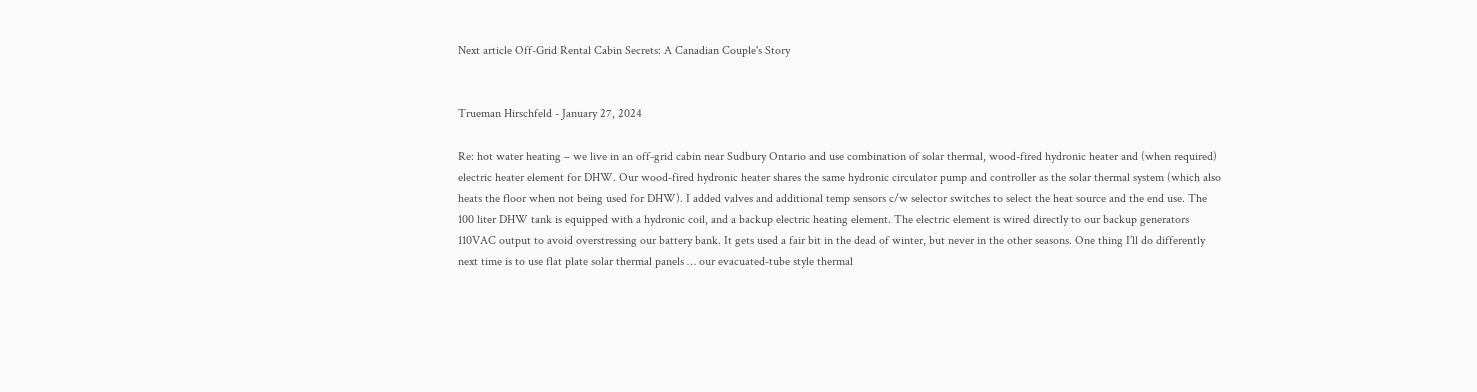Next article Off-Grid Rental Cabin Secrets: A Canadian Couple's Story


Trueman Hirschfeld - January 27, 2024

Re: hot water heating – we live in an off-grid cabin near Sudbury Ontario and use combination of solar thermal, wood-fired hydronic heater and (when required) electric heater element for DHW. Our wood-fired hydronic heater shares the same hydronic circulator pump and controller as the solar thermal system (which also heats the floor when not being used for DHW). I added valves and additional temp sensors c/w selector switches to select the heat source and the end use. The 100 liter DHW tank is equipped with a hydronic coil, and a backup electric heating element. The electric element is wired directly to our backup generators 110VAC output to avoid overstressing our battery bank. It gets used a fair bit in the dead of winter, but never in the other seasons. One thing I’ll do differently next time is to use flat plate solar thermal panels … our evacuated-tube style thermal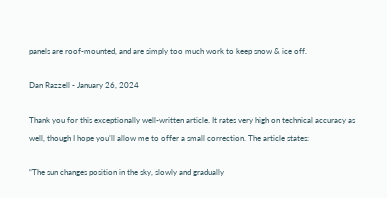panels are roof-mounted, and are simply too much work to keep snow & ice off.

Dan Razzell - January 26, 2024

Thank you for this exceptionally well-written article. It rates very high on technical accuracy as well, though I hope you’ll allow me to offer a small correction. The article states:

“The sun changes position in the sky, slowly and gradually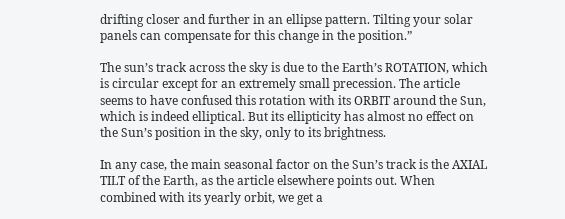drifting closer and further in an ellipse pattern. Tilting your solar panels can compensate for this change in the position.”

The sun’s track across the sky is due to the Earth’s ROTATION, which is circular except for an extremely small precession. The article seems to have confused this rotation with its ORBIT around the Sun, which is indeed elliptical. But its ellipticity has almost no effect on the Sun’s position in the sky, only to its brightness.

In any case, the main seasonal factor on the Sun’s track is the AXIAL TILT of the Earth, as the article elsewhere points out. When combined with its yearly orbit, we get a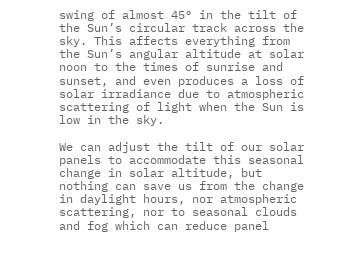swing of almost 45° in the tilt of the Sun’s circular track across the sky. This affects everything from the Sun’s angular altitude at solar noon to the times of sunrise and sunset, and even produces a loss of solar irradiance due to atmospheric scattering of light when the Sun is low in the sky.

We can adjust the tilt of our solar panels to accommodate this seasonal change in solar altitude, but nothing can save us from the change in daylight hours, nor atmospheric scattering, nor to seasonal clouds and fog which can reduce panel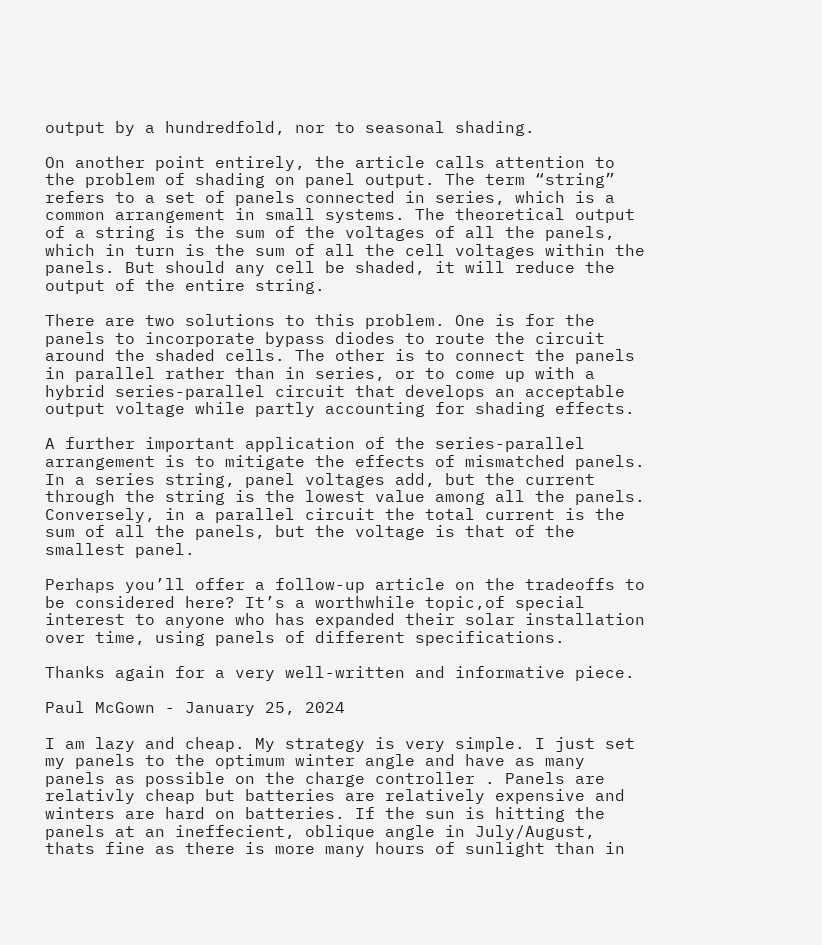output by a hundredfold, nor to seasonal shading.

On another point entirely, the article calls attention to the problem of shading on panel output. The term “string” refers to a set of panels connected in series, which is a common arrangement in small systems. The theoretical output of a string is the sum of the voltages of all the panels, which in turn is the sum of all the cell voltages within the panels. But should any cell be shaded, it will reduce the output of the entire string.

There are two solutions to this problem. One is for the panels to incorporate bypass diodes to route the circuit around the shaded cells. The other is to connect the panels in parallel rather than in series, or to come up with a hybrid series-parallel circuit that develops an acceptable output voltage while partly accounting for shading effects.

A further important application of the series-parallel arrangement is to mitigate the effects of mismatched panels. In a series string, panel voltages add, but the current through the string is the lowest value among all the panels. Conversely, in a parallel circuit the total current is the sum of all the panels, but the voltage is that of the smallest panel.

Perhaps you’ll offer a follow-up article on the tradeoffs to be considered here? It’s a worthwhile topic,of special interest to anyone who has expanded their solar installation over time, using panels of different specifications.

Thanks again for a very well-written and informative piece.

Paul McGown - January 25, 2024

I am lazy and cheap. My strategy is very simple. I just set my panels to the optimum winter angle and have as many panels as possible on the charge controller . Panels are relativly cheap but batteries are relatively expensive and winters are hard on batteries. If the sun is hitting the panels at an ineffecient, oblique angle in July/August, thats fine as there is more many hours of sunlight than in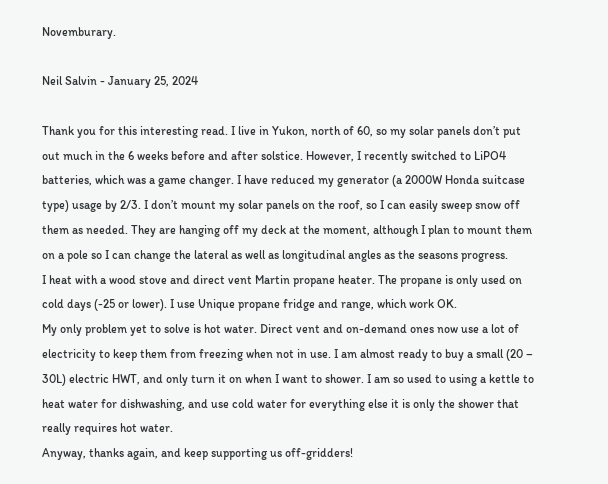Novemburary.

Neil Salvin - January 25, 2024

Thank you for this interesting read. I live in Yukon, north of 60, so my solar panels don’t put out much in the 6 weeks before and after solstice. However, I recently switched to LiPO4 batteries, which was a game changer. I have reduced my generator (a 2000W Honda suitcase type) usage by 2/3. I don’t mount my solar panels on the roof, so I can easily sweep snow off them as needed. They are hanging off my deck at the moment, although I plan to mount them on a pole so I can change the lateral as well as longitudinal angles as the seasons progress.
I heat with a wood stove and direct vent Martin propane heater. The propane is only used on cold days (-25 or lower). I use Unique propane fridge and range, which work OK.
My only problem yet to solve is hot water. Direct vent and on-demand ones now use a lot of electricity to keep them from freezing when not in use. I am almost ready to buy a small (20 – 30L) electric HWT, and only turn it on when I want to shower. I am so used to using a kettle to heat water for dishwashing, and use cold water for everything else it is only the shower that really requires hot water.
Anyway, thanks again, and keep supporting us off-gridders!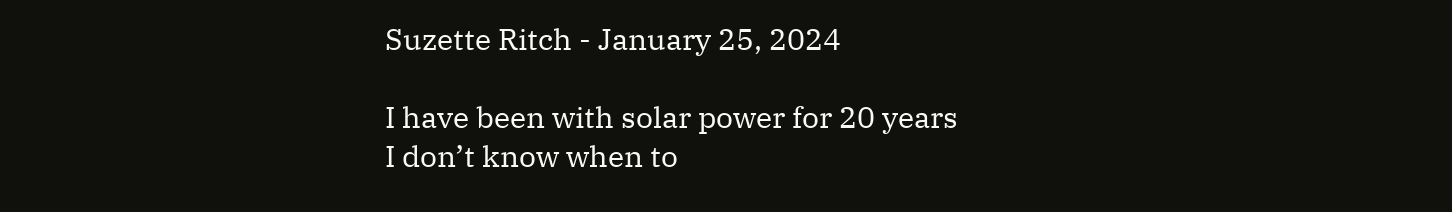Suzette Ritch - January 25, 2024

I have been with solar power for 20 years
I don’t know when to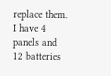replace them.
I have 4 panels and 12 batteries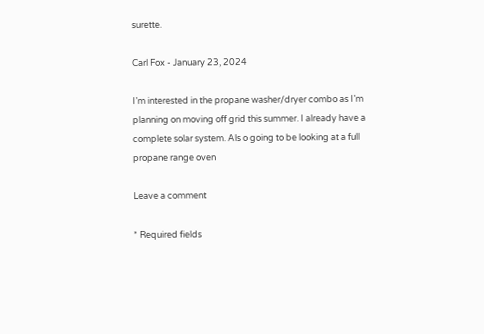surette.

Carl Fox - January 23, 2024

I’m interested in the propane washer/dryer combo as I’m planning on moving off grid this summer. I already have a complete solar system. Als o going to be looking at a full propane range oven

Leave a comment

* Required fields